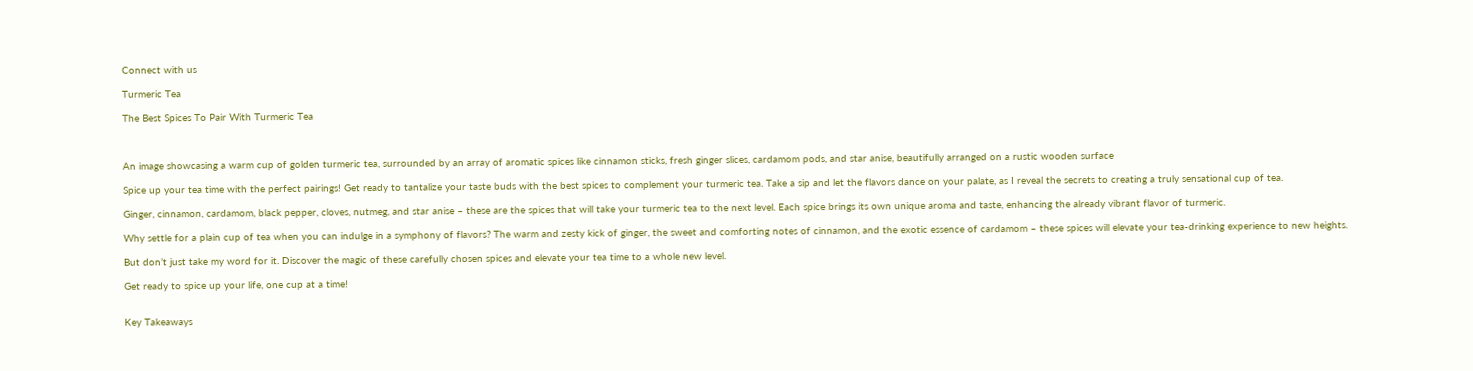Connect with us

Turmeric Tea

The Best Spices To Pair With Turmeric Tea



An image showcasing a warm cup of golden turmeric tea, surrounded by an array of aromatic spices like cinnamon sticks, fresh ginger slices, cardamom pods, and star anise, beautifully arranged on a rustic wooden surface

Spice up your tea time with the perfect pairings! Get ready to tantalize your taste buds with the best spices to complement your turmeric tea. Take a sip and let the flavors dance on your palate, as I reveal the secrets to creating a truly sensational cup of tea.

Ginger, cinnamon, cardamom, black pepper, cloves, nutmeg, and star anise – these are the spices that will take your turmeric tea to the next level. Each spice brings its own unique aroma and taste, enhancing the already vibrant flavor of turmeric.

Why settle for a plain cup of tea when you can indulge in a symphony of flavors? The warm and zesty kick of ginger, the sweet and comforting notes of cinnamon, and the exotic essence of cardamom – these spices will elevate your tea-drinking experience to new heights.

But don’t just take my word for it. Discover the magic of these carefully chosen spices and elevate your tea time to a whole new level.

Get ready to spice up your life, one cup at a time!


Key Takeaways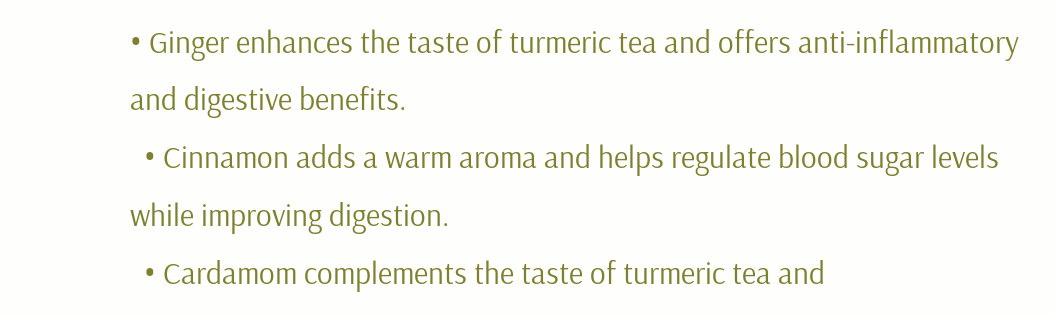• Ginger enhances the taste of turmeric tea and offers anti-inflammatory and digestive benefits.
  • Cinnamon adds a warm aroma and helps regulate blood sugar levels while improving digestion.
  • Cardamom complements the taste of turmeric tea and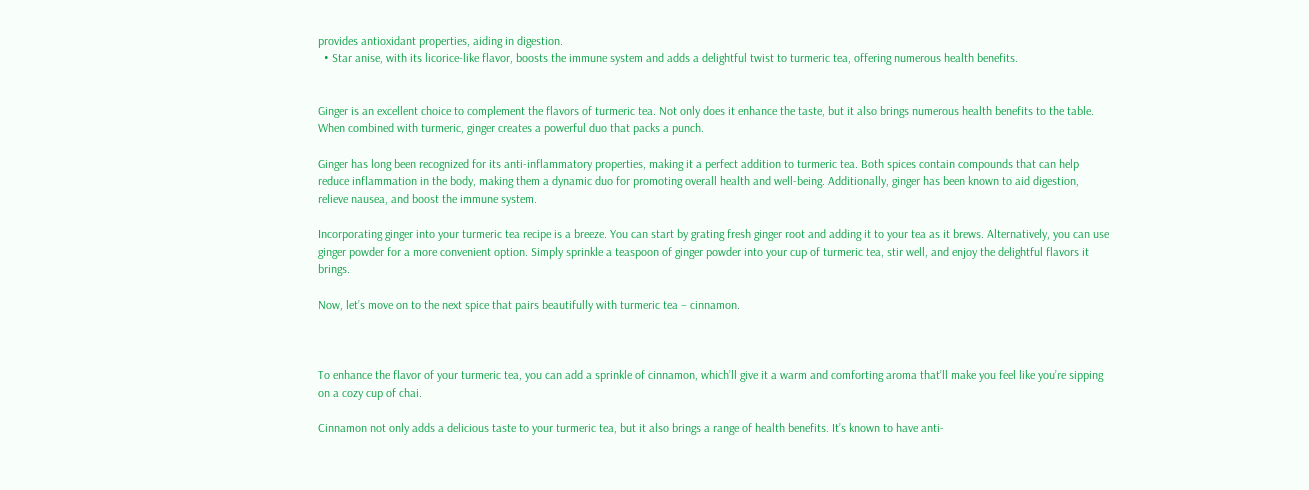provides antioxidant properties, aiding in digestion.
  • Star anise, with its licorice-like flavor, boosts the immune system and adds a delightful twist to turmeric tea, offering numerous health benefits.


Ginger is an excellent choice to complement the flavors of turmeric tea. Not only does it enhance the taste, but it also brings numerous health benefits to the table. When combined with turmeric, ginger creates a powerful duo that packs a punch.

Ginger has long been recognized for its anti-inflammatory properties, making it a perfect addition to turmeric tea. Both spices contain compounds that can help reduce inflammation in the body, making them a dynamic duo for promoting overall health and well-being. Additionally, ginger has been known to aid digestion, relieve nausea, and boost the immune system.

Incorporating ginger into your turmeric tea recipe is a breeze. You can start by grating fresh ginger root and adding it to your tea as it brews. Alternatively, you can use ginger powder for a more convenient option. Simply sprinkle a teaspoon of ginger powder into your cup of turmeric tea, stir well, and enjoy the delightful flavors it brings.

Now, let’s move on to the next spice that pairs beautifully with turmeric tea – cinnamon.



To enhance the flavor of your turmeric tea, you can add a sprinkle of cinnamon, which’ll give it a warm and comforting aroma that’ll make you feel like you’re sipping on a cozy cup of chai.

Cinnamon not only adds a delicious taste to your turmeric tea, but it also brings a range of health benefits. It’s known to have anti-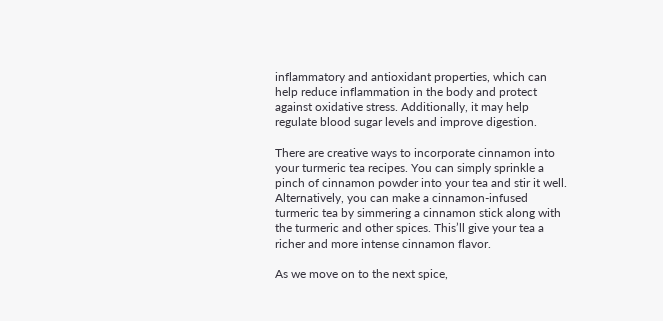inflammatory and antioxidant properties, which can help reduce inflammation in the body and protect against oxidative stress. Additionally, it may help regulate blood sugar levels and improve digestion.

There are creative ways to incorporate cinnamon into your turmeric tea recipes. You can simply sprinkle a pinch of cinnamon powder into your tea and stir it well. Alternatively, you can make a cinnamon-infused turmeric tea by simmering a cinnamon stick along with the turmeric and other spices. This’ll give your tea a richer and more intense cinnamon flavor.

As we move on to the next spice,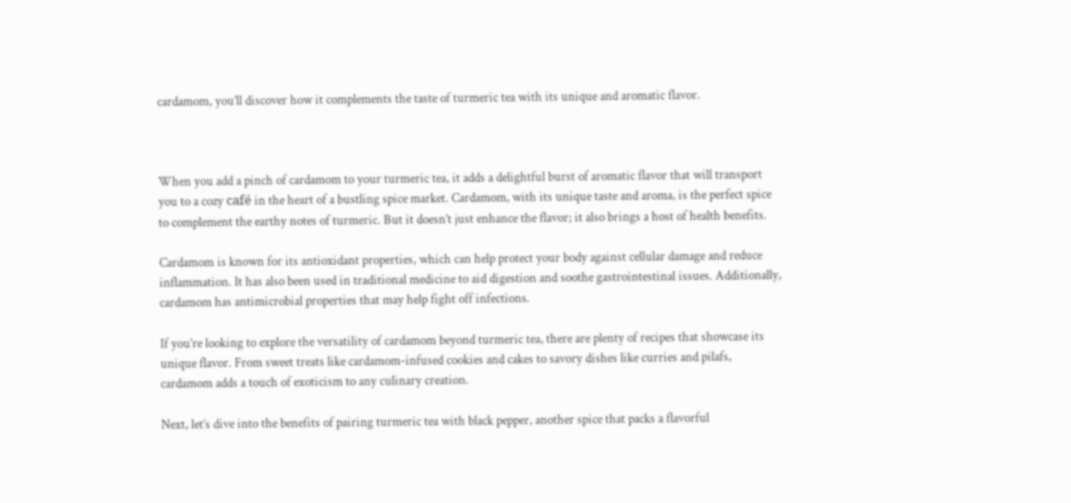cardamom, you’ll discover how it complements the taste of turmeric tea with its unique and aromatic flavor.



When you add a pinch of cardamom to your turmeric tea, it adds a delightful burst of aromatic flavor that will transport you to a cozy café in the heart of a bustling spice market. Cardamom, with its unique taste and aroma, is the perfect spice to complement the earthy notes of turmeric. But it doesn’t just enhance the flavor; it also brings a host of health benefits.

Cardamom is known for its antioxidant properties, which can help protect your body against cellular damage and reduce inflammation. It has also been used in traditional medicine to aid digestion and soothe gastrointestinal issues. Additionally, cardamom has antimicrobial properties that may help fight off infections.

If you’re looking to explore the versatility of cardamom beyond turmeric tea, there are plenty of recipes that showcase its unique flavor. From sweet treats like cardamom-infused cookies and cakes to savory dishes like curries and pilafs, cardamom adds a touch of exoticism to any culinary creation.

Next, let’s dive into the benefits of pairing turmeric tea with black pepper, another spice that packs a flavorful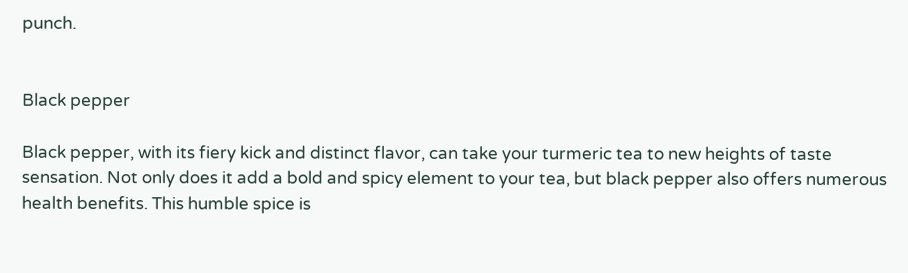punch.


Black pepper

Black pepper, with its fiery kick and distinct flavor, can take your turmeric tea to new heights of taste sensation. Not only does it add a bold and spicy element to your tea, but black pepper also offers numerous health benefits. This humble spice is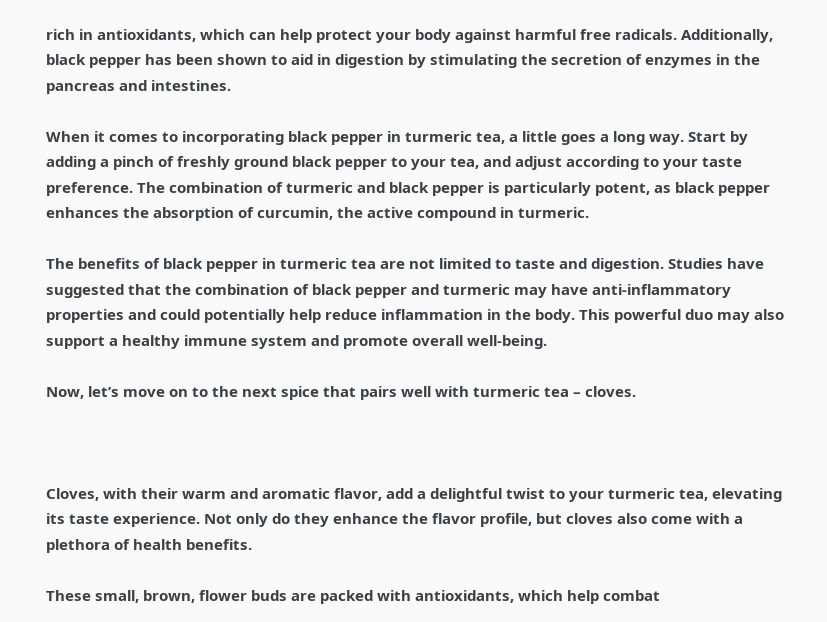rich in antioxidants, which can help protect your body against harmful free radicals. Additionally, black pepper has been shown to aid in digestion by stimulating the secretion of enzymes in the pancreas and intestines.

When it comes to incorporating black pepper in turmeric tea, a little goes a long way. Start by adding a pinch of freshly ground black pepper to your tea, and adjust according to your taste preference. The combination of turmeric and black pepper is particularly potent, as black pepper enhances the absorption of curcumin, the active compound in turmeric.

The benefits of black pepper in turmeric tea are not limited to taste and digestion. Studies have suggested that the combination of black pepper and turmeric may have anti-inflammatory properties and could potentially help reduce inflammation in the body. This powerful duo may also support a healthy immune system and promote overall well-being.

Now, let’s move on to the next spice that pairs well with turmeric tea – cloves.



Cloves, with their warm and aromatic flavor, add a delightful twist to your turmeric tea, elevating its taste experience. Not only do they enhance the flavor profile, but cloves also come with a plethora of health benefits.

These small, brown, flower buds are packed with antioxidants, which help combat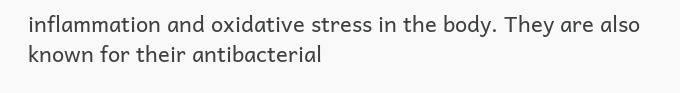inflammation and oxidative stress in the body. They are also known for their antibacterial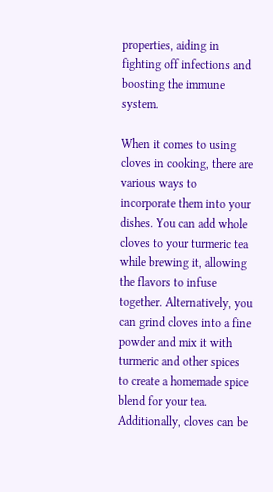properties, aiding in fighting off infections and boosting the immune system.

When it comes to using cloves in cooking, there are various ways to incorporate them into your dishes. You can add whole cloves to your turmeric tea while brewing it, allowing the flavors to infuse together. Alternatively, you can grind cloves into a fine powder and mix it with turmeric and other spices to create a homemade spice blend for your tea. Additionally, cloves can be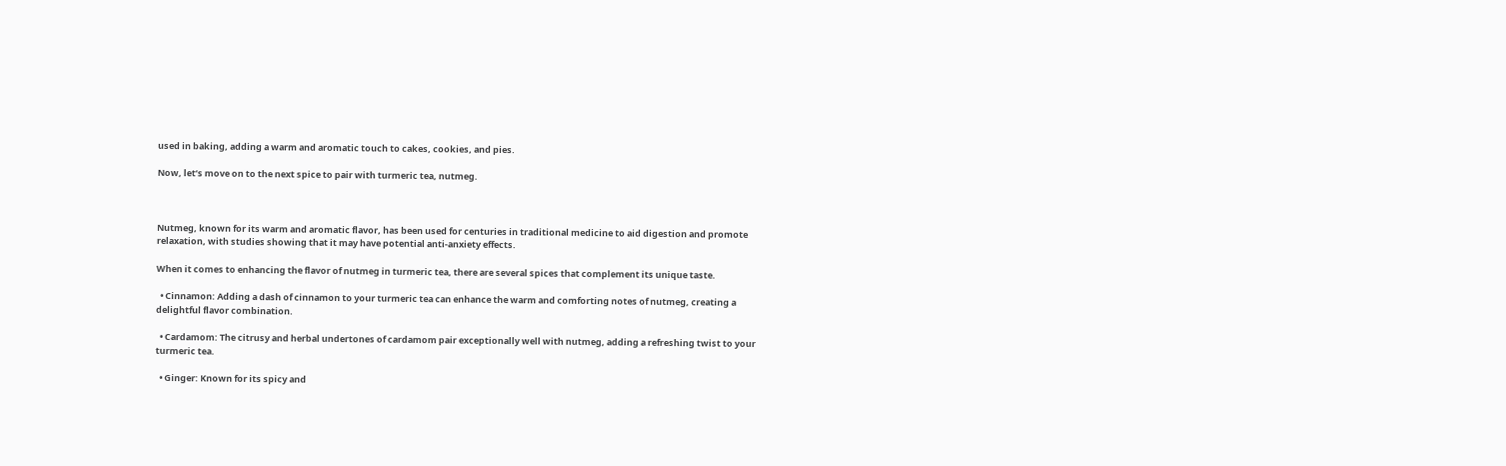used in baking, adding a warm and aromatic touch to cakes, cookies, and pies.

Now, let’s move on to the next spice to pair with turmeric tea, nutmeg.



Nutmeg, known for its warm and aromatic flavor, has been used for centuries in traditional medicine to aid digestion and promote relaxation, with studies showing that it may have potential anti-anxiety effects.

When it comes to enhancing the flavor of nutmeg in turmeric tea, there are several spices that complement its unique taste.

  • Cinnamon: Adding a dash of cinnamon to your turmeric tea can enhance the warm and comforting notes of nutmeg, creating a delightful flavor combination.

  • Cardamom: The citrusy and herbal undertones of cardamom pair exceptionally well with nutmeg, adding a refreshing twist to your turmeric tea.

  • Ginger: Known for its spicy and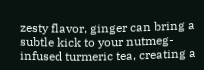zesty flavor, ginger can bring a subtle kick to your nutmeg-infused turmeric tea, creating a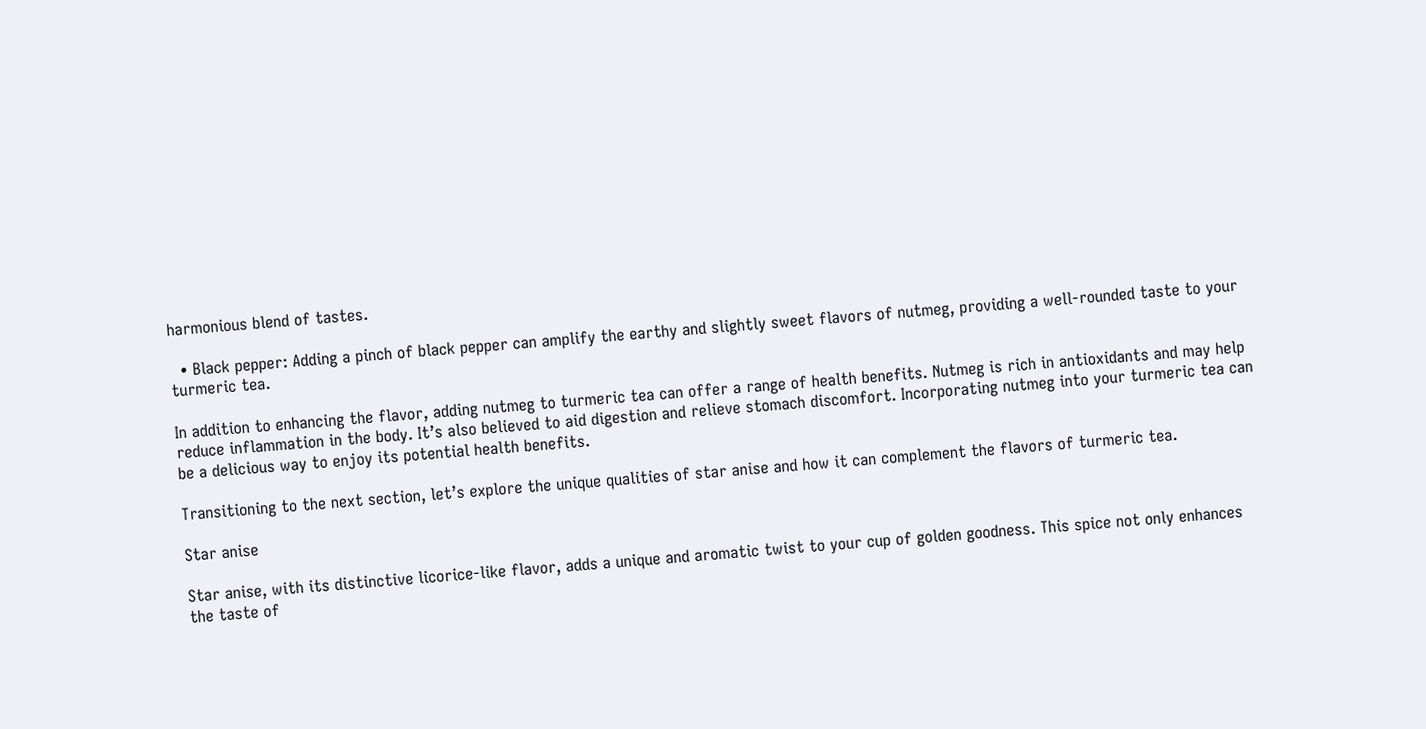harmonious blend of tastes.

  • Black pepper: Adding a pinch of black pepper can amplify the earthy and slightly sweet flavors of nutmeg, providing a well-rounded taste to your turmeric tea.

In addition to enhancing the flavor, adding nutmeg to turmeric tea can offer a range of health benefits. Nutmeg is rich in antioxidants and may help reduce inflammation in the body. It’s also believed to aid digestion and relieve stomach discomfort. Incorporating nutmeg into your turmeric tea can be a delicious way to enjoy its potential health benefits.

Transitioning to the next section, let’s explore the unique qualities of star anise and how it can complement the flavors of turmeric tea.

Star anise

Star anise, with its distinctive licorice-like flavor, adds a unique and aromatic twist to your cup of golden goodness. This spice not only enhances the taste of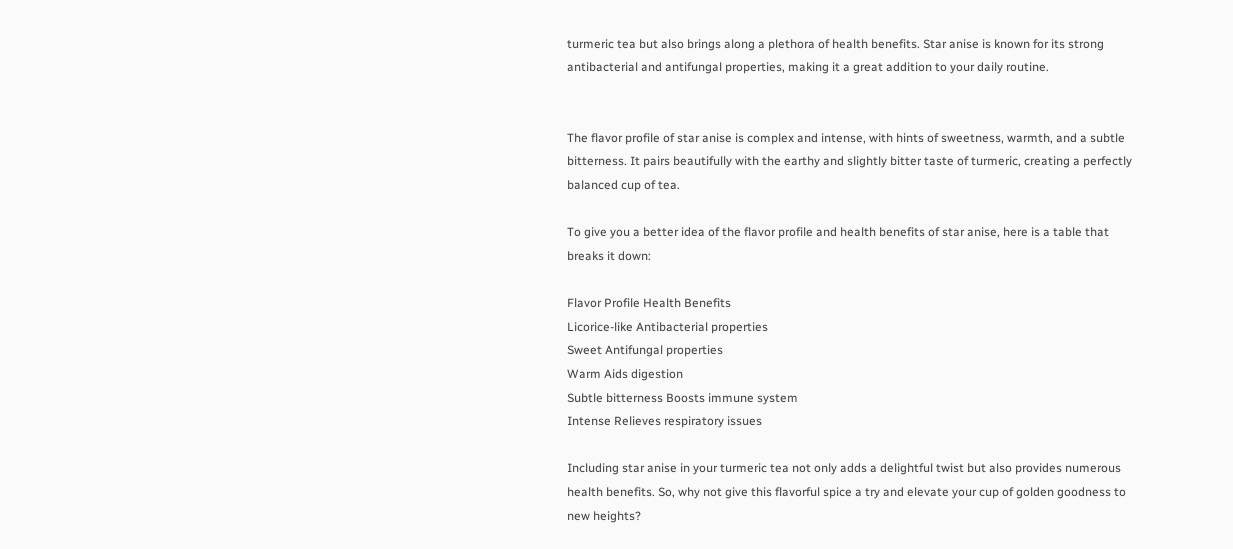turmeric tea but also brings along a plethora of health benefits. Star anise is known for its strong antibacterial and antifungal properties, making it a great addition to your daily routine.


The flavor profile of star anise is complex and intense, with hints of sweetness, warmth, and a subtle bitterness. It pairs beautifully with the earthy and slightly bitter taste of turmeric, creating a perfectly balanced cup of tea.

To give you a better idea of the flavor profile and health benefits of star anise, here is a table that breaks it down:

Flavor Profile Health Benefits
Licorice-like Antibacterial properties
Sweet Antifungal properties
Warm Aids digestion
Subtle bitterness Boosts immune system
Intense Relieves respiratory issues

Including star anise in your turmeric tea not only adds a delightful twist but also provides numerous health benefits. So, why not give this flavorful spice a try and elevate your cup of golden goodness to new heights?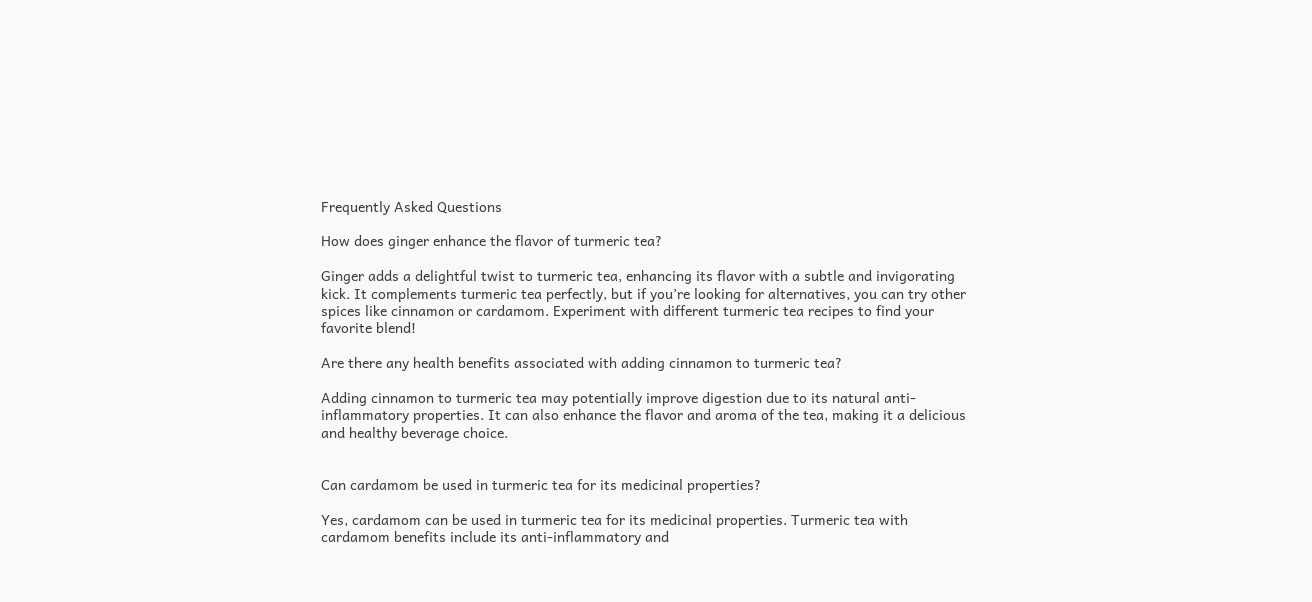Frequently Asked Questions

How does ginger enhance the flavor of turmeric tea?

Ginger adds a delightful twist to turmeric tea, enhancing its flavor with a subtle and invigorating kick. It complements turmeric tea perfectly, but if you’re looking for alternatives, you can try other spices like cinnamon or cardamom. Experiment with different turmeric tea recipes to find your favorite blend!

Are there any health benefits associated with adding cinnamon to turmeric tea?

Adding cinnamon to turmeric tea may potentially improve digestion due to its natural anti-inflammatory properties. It can also enhance the flavor and aroma of the tea, making it a delicious and healthy beverage choice.


Can cardamom be used in turmeric tea for its medicinal properties?

Yes, cardamom can be used in turmeric tea for its medicinal properties. Turmeric tea with cardamom benefits include its anti-inflammatory and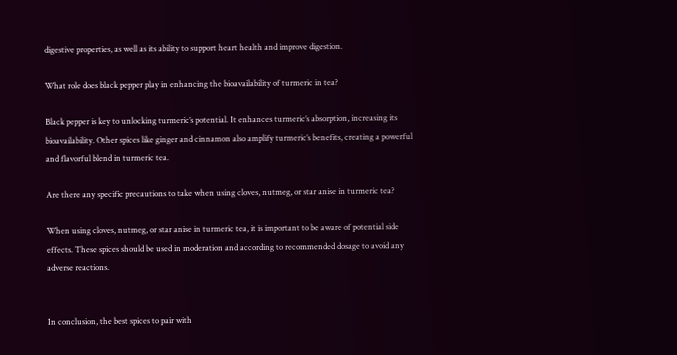digestive properties, as well as its ability to support heart health and improve digestion.

What role does black pepper play in enhancing the bioavailability of turmeric in tea?

Black pepper is key to unlocking turmeric’s potential. It enhances turmeric’s absorption, increasing its bioavailability. Other spices like ginger and cinnamon also amplify turmeric’s benefits, creating a powerful and flavorful blend in turmeric tea.

Are there any specific precautions to take when using cloves, nutmeg, or star anise in turmeric tea?

When using cloves, nutmeg, or star anise in turmeric tea, it is important to be aware of potential side effects. These spices should be used in moderation and according to recommended dosage to avoid any adverse reactions.


In conclusion, the best spices to pair with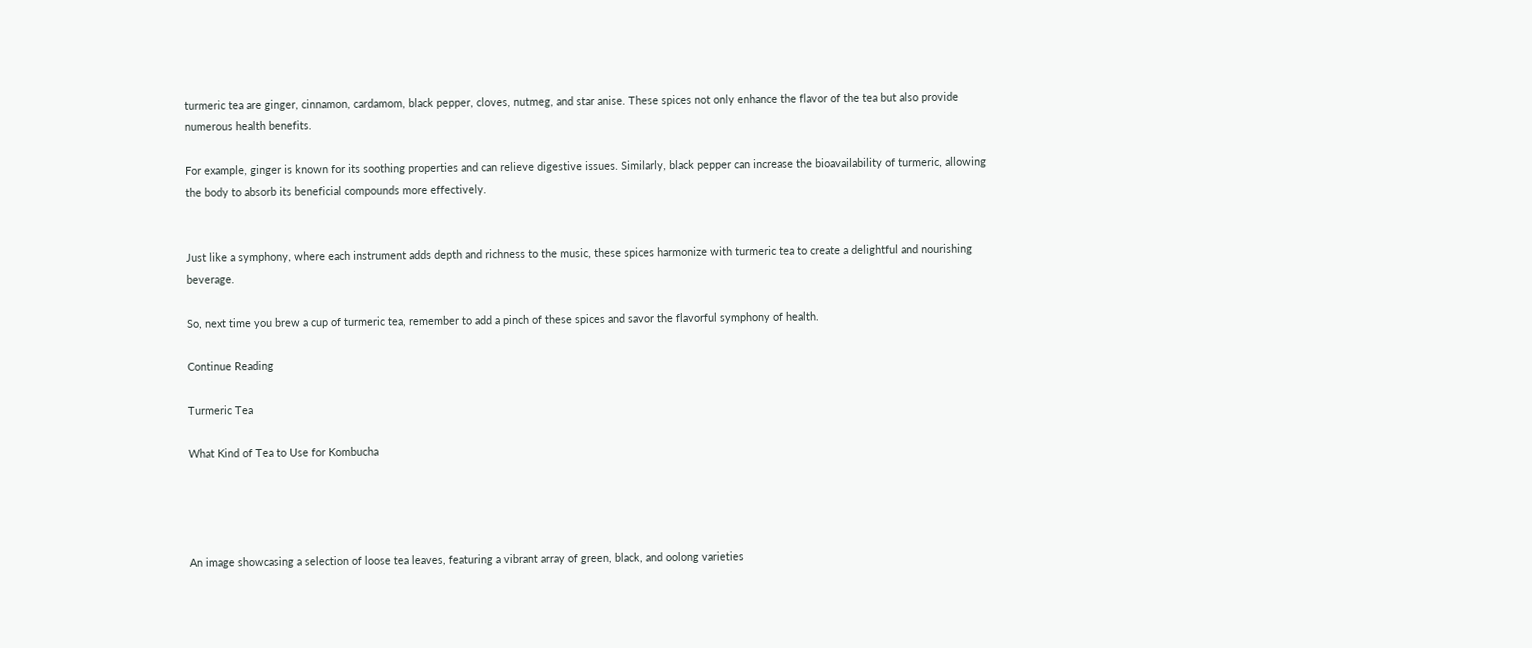turmeric tea are ginger, cinnamon, cardamom, black pepper, cloves, nutmeg, and star anise. These spices not only enhance the flavor of the tea but also provide numerous health benefits.

For example, ginger is known for its soothing properties and can relieve digestive issues. Similarly, black pepper can increase the bioavailability of turmeric, allowing the body to absorb its beneficial compounds more effectively.


Just like a symphony, where each instrument adds depth and richness to the music, these spices harmonize with turmeric tea to create a delightful and nourishing beverage.

So, next time you brew a cup of turmeric tea, remember to add a pinch of these spices and savor the flavorful symphony of health.

Continue Reading

Turmeric Tea

What Kind of Tea to Use for Kombucha




An image showcasing a selection of loose tea leaves, featuring a vibrant array of green, black, and oolong varieties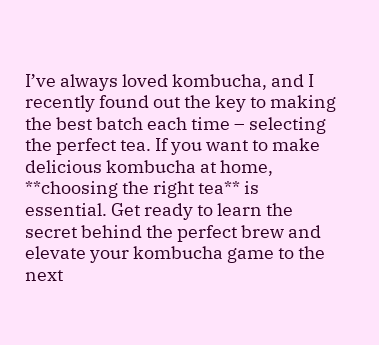I’ve always loved kombucha, and I recently found out the key to making the best batch each time – selecting the perfect tea. If you want to make delicious kombucha at home, **choosing the right tea** is essential. Get ready to learn the secret behind the perfect brew and elevate your kombucha game to the next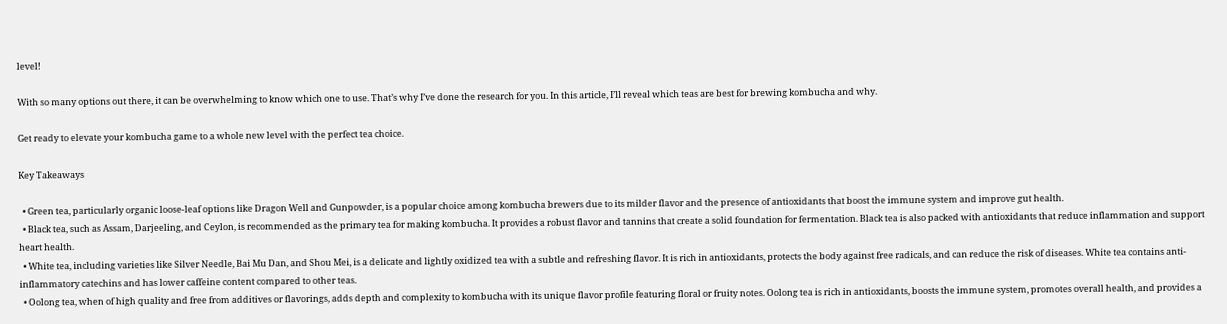level!

With so many options out there, it can be overwhelming to know which one to use. That’s why I’ve done the research for you. In this article, I’ll reveal which teas are best for brewing kombucha and why.

Get ready to elevate your kombucha game to a whole new level with the perfect tea choice.

Key Takeaways

  • Green tea, particularly organic loose-leaf options like Dragon Well and Gunpowder, is a popular choice among kombucha brewers due to its milder flavor and the presence of antioxidants that boost the immune system and improve gut health.
  • Black tea, such as Assam, Darjeeling, and Ceylon, is recommended as the primary tea for making kombucha. It provides a robust flavor and tannins that create a solid foundation for fermentation. Black tea is also packed with antioxidants that reduce inflammation and support heart health.
  • White tea, including varieties like Silver Needle, Bai Mu Dan, and Shou Mei, is a delicate and lightly oxidized tea with a subtle and refreshing flavor. It is rich in antioxidants, protects the body against free radicals, and can reduce the risk of diseases. White tea contains anti-inflammatory catechins and has lower caffeine content compared to other teas.
  • Oolong tea, when of high quality and free from additives or flavorings, adds depth and complexity to kombucha with its unique flavor profile featuring floral or fruity notes. Oolong tea is rich in antioxidants, boosts the immune system, promotes overall health, and provides a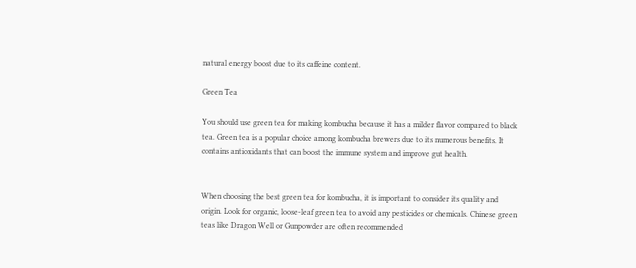natural energy boost due to its caffeine content.

Green Tea

You should use green tea for making kombucha because it has a milder flavor compared to black tea. Green tea is a popular choice among kombucha brewers due to its numerous benefits. It contains antioxidants that can boost the immune system and improve gut health.


When choosing the best green tea for kombucha, it is important to consider its quality and origin. Look for organic, loose-leaf green tea to avoid any pesticides or chemicals. Chinese green teas like Dragon Well or Gunpowder are often recommended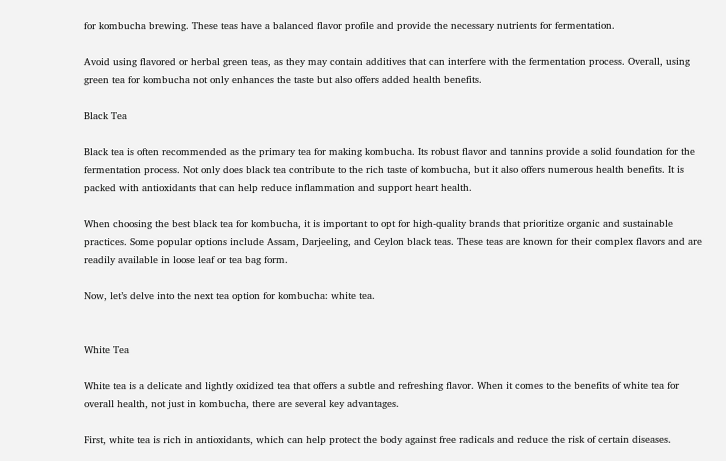for kombucha brewing. These teas have a balanced flavor profile and provide the necessary nutrients for fermentation.

Avoid using flavored or herbal green teas, as they may contain additives that can interfere with the fermentation process. Overall, using green tea for kombucha not only enhances the taste but also offers added health benefits.

Black Tea

Black tea is often recommended as the primary tea for making kombucha. Its robust flavor and tannins provide a solid foundation for the fermentation process. Not only does black tea contribute to the rich taste of kombucha, but it also offers numerous health benefits. It is packed with antioxidants that can help reduce inflammation and support heart health.

When choosing the best black tea for kombucha, it is important to opt for high-quality brands that prioritize organic and sustainable practices. Some popular options include Assam, Darjeeling, and Ceylon black teas. These teas are known for their complex flavors and are readily available in loose leaf or tea bag form.

Now, let’s delve into the next tea option for kombucha: white tea.


White Tea

White tea is a delicate and lightly oxidized tea that offers a subtle and refreshing flavor. When it comes to the benefits of white tea for overall health, not just in kombucha, there are several key advantages.

First, white tea is rich in antioxidants, which can help protect the body against free radicals and reduce the risk of certain diseases.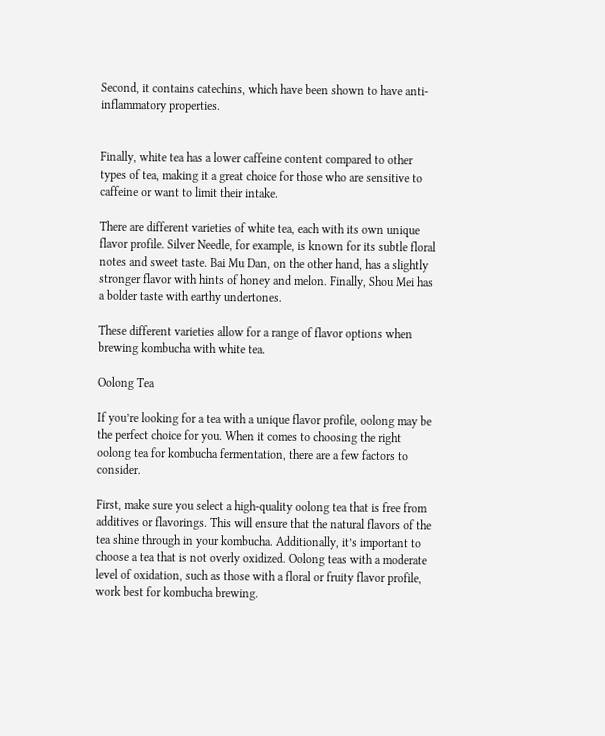Second, it contains catechins, which have been shown to have anti-inflammatory properties.


Finally, white tea has a lower caffeine content compared to other types of tea, making it a great choice for those who are sensitive to caffeine or want to limit their intake.

There are different varieties of white tea, each with its own unique flavor profile. Silver Needle, for example, is known for its subtle floral notes and sweet taste. Bai Mu Dan, on the other hand, has a slightly stronger flavor with hints of honey and melon. Finally, Shou Mei has a bolder taste with earthy undertones.

These different varieties allow for a range of flavor options when brewing kombucha with white tea.

Oolong Tea

If you’re looking for a tea with a unique flavor profile, oolong may be the perfect choice for you. When it comes to choosing the right oolong tea for kombucha fermentation, there are a few factors to consider.

First, make sure you select a high-quality oolong tea that is free from additives or flavorings. This will ensure that the natural flavors of the tea shine through in your kombucha. Additionally, it’s important to choose a tea that is not overly oxidized. Oolong teas with a moderate level of oxidation, such as those with a floral or fruity flavor profile, work best for kombucha brewing.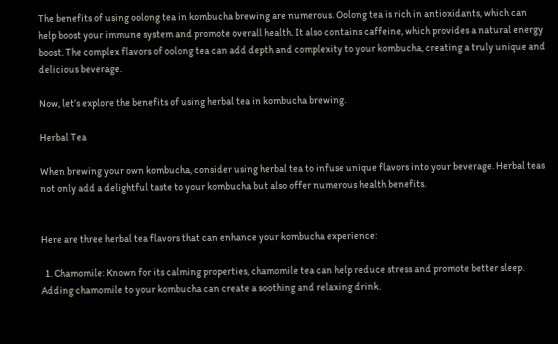The benefits of using oolong tea in kombucha brewing are numerous. Oolong tea is rich in antioxidants, which can help boost your immune system and promote overall health. It also contains caffeine, which provides a natural energy boost. The complex flavors of oolong tea can add depth and complexity to your kombucha, creating a truly unique and delicious beverage.

Now, let’s explore the benefits of using herbal tea in kombucha brewing.

Herbal Tea

When brewing your own kombucha, consider using herbal tea to infuse unique flavors into your beverage. Herbal teas not only add a delightful taste to your kombucha but also offer numerous health benefits.


Here are three herbal tea flavors that can enhance your kombucha experience:

  1. Chamomile: Known for its calming properties, chamomile tea can help reduce stress and promote better sleep. Adding chamomile to your kombucha can create a soothing and relaxing drink.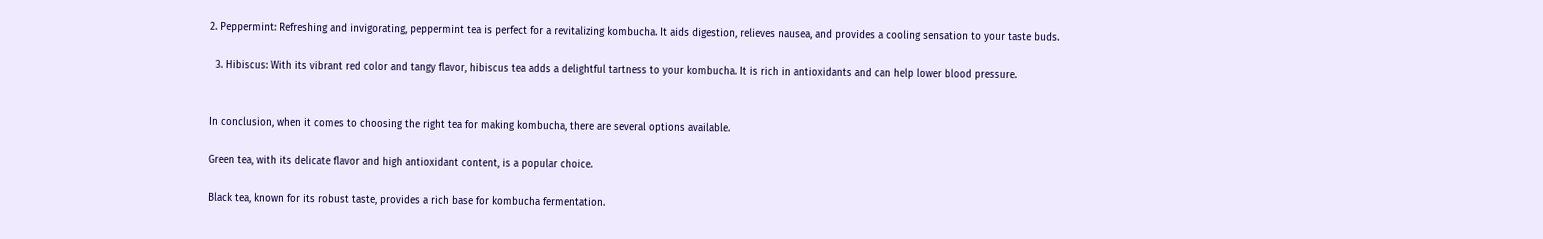2. Peppermint: Refreshing and invigorating, peppermint tea is perfect for a revitalizing kombucha. It aids digestion, relieves nausea, and provides a cooling sensation to your taste buds.

  3. Hibiscus: With its vibrant red color and tangy flavor, hibiscus tea adds a delightful tartness to your kombucha. It is rich in antioxidants and can help lower blood pressure.


In conclusion, when it comes to choosing the right tea for making kombucha, there are several options available.

Green tea, with its delicate flavor and high antioxidant content, is a popular choice.

Black tea, known for its robust taste, provides a rich base for kombucha fermentation.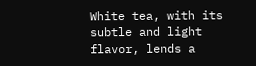White tea, with its subtle and light flavor, lends a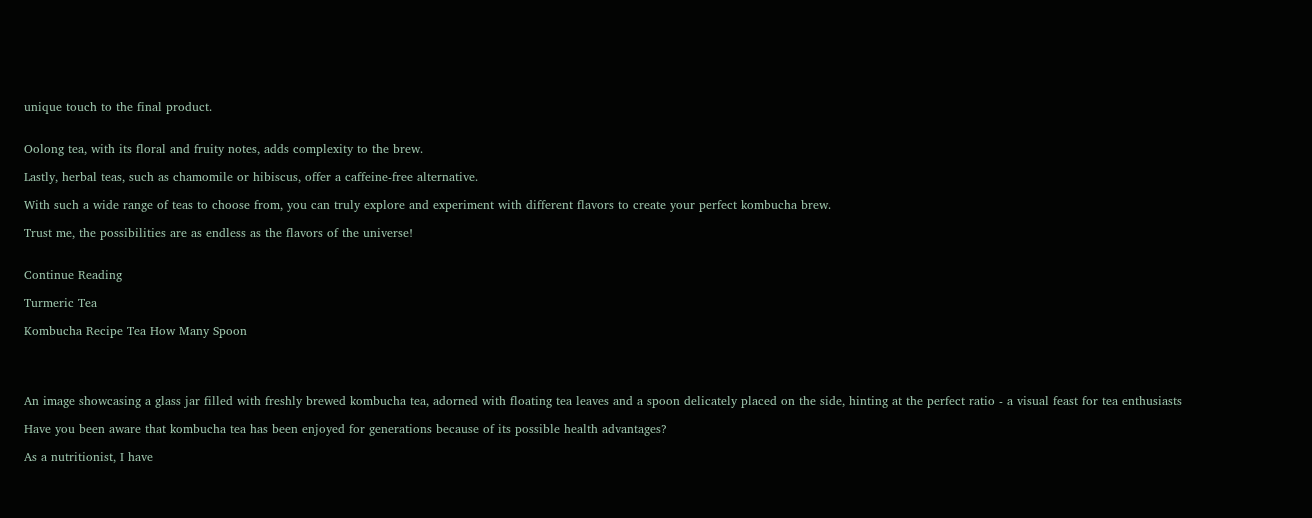unique touch to the final product.


Oolong tea, with its floral and fruity notes, adds complexity to the brew.

Lastly, herbal teas, such as chamomile or hibiscus, offer a caffeine-free alternative.

With such a wide range of teas to choose from, you can truly explore and experiment with different flavors to create your perfect kombucha brew.

Trust me, the possibilities are as endless as the flavors of the universe!


Continue Reading

Turmeric Tea

Kombucha Recipe Tea How Many Spoon




An image showcasing a glass jar filled with freshly brewed kombucha tea, adorned with floating tea leaves and a spoon delicately placed on the side, hinting at the perfect ratio - a visual feast for tea enthusiasts

Have you been aware that kombucha tea has been enjoyed for generations because of its possible health advantages?

As a nutritionist, I have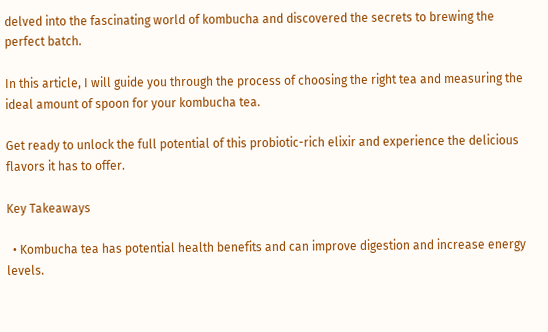delved into the fascinating world of kombucha and discovered the secrets to brewing the perfect batch.

In this article, I will guide you through the process of choosing the right tea and measuring the ideal amount of spoon for your kombucha tea.

Get ready to unlock the full potential of this probiotic-rich elixir and experience the delicious flavors it has to offer.

Key Takeaways

  • Kombucha tea has potential health benefits and can improve digestion and increase energy levels.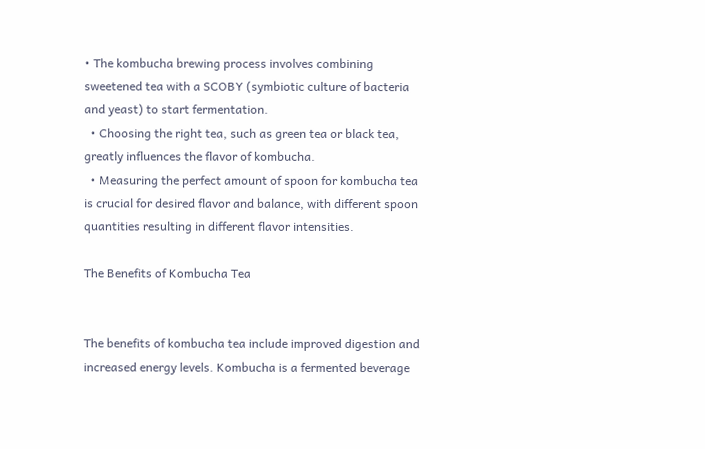• The kombucha brewing process involves combining sweetened tea with a SCOBY (symbiotic culture of bacteria and yeast) to start fermentation.
  • Choosing the right tea, such as green tea or black tea, greatly influences the flavor of kombucha.
  • Measuring the perfect amount of spoon for kombucha tea is crucial for desired flavor and balance, with different spoon quantities resulting in different flavor intensities.

The Benefits of Kombucha Tea


The benefits of kombucha tea include improved digestion and increased energy levels. Kombucha is a fermented beverage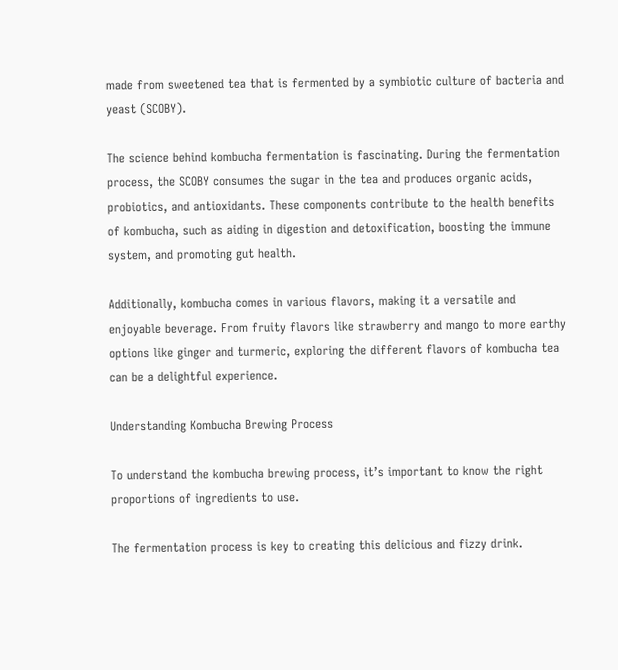made from sweetened tea that is fermented by a symbiotic culture of bacteria and yeast (SCOBY).

The science behind kombucha fermentation is fascinating. During the fermentation process, the SCOBY consumes the sugar in the tea and produces organic acids, probiotics, and antioxidants. These components contribute to the health benefits of kombucha, such as aiding in digestion and detoxification, boosting the immune system, and promoting gut health.

Additionally, kombucha comes in various flavors, making it a versatile and enjoyable beverage. From fruity flavors like strawberry and mango to more earthy options like ginger and turmeric, exploring the different flavors of kombucha tea can be a delightful experience.

Understanding Kombucha Brewing Process

To understand the kombucha brewing process, it’s important to know the right proportions of ingredients to use.

The fermentation process is key to creating this delicious and fizzy drink.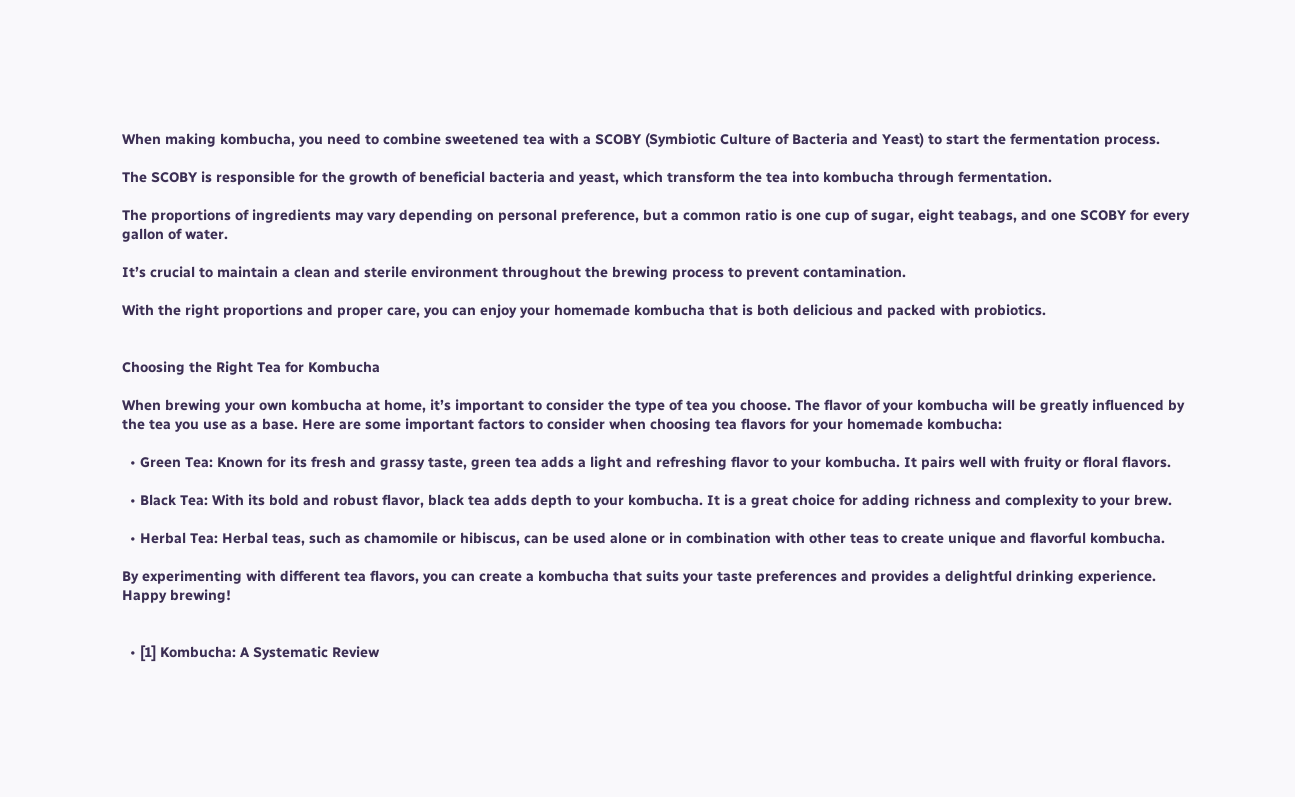When making kombucha, you need to combine sweetened tea with a SCOBY (Symbiotic Culture of Bacteria and Yeast) to start the fermentation process.

The SCOBY is responsible for the growth of beneficial bacteria and yeast, which transform the tea into kombucha through fermentation.

The proportions of ingredients may vary depending on personal preference, but a common ratio is one cup of sugar, eight teabags, and one SCOBY for every gallon of water.

It’s crucial to maintain a clean and sterile environment throughout the brewing process to prevent contamination.

With the right proportions and proper care, you can enjoy your homemade kombucha that is both delicious and packed with probiotics.


Choosing the Right Tea for Kombucha

When brewing your own kombucha at home, it’s important to consider the type of tea you choose. The flavor of your kombucha will be greatly influenced by the tea you use as a base. Here are some important factors to consider when choosing tea flavors for your homemade kombucha:

  • Green Tea: Known for its fresh and grassy taste, green tea adds a light and refreshing flavor to your kombucha. It pairs well with fruity or floral flavors.

  • Black Tea: With its bold and robust flavor, black tea adds depth to your kombucha. It is a great choice for adding richness and complexity to your brew.

  • Herbal Tea: Herbal teas, such as chamomile or hibiscus, can be used alone or in combination with other teas to create unique and flavorful kombucha.

By experimenting with different tea flavors, you can create a kombucha that suits your taste preferences and provides a delightful drinking experience. Happy brewing!


  • [1] Kombucha: A Systematic Review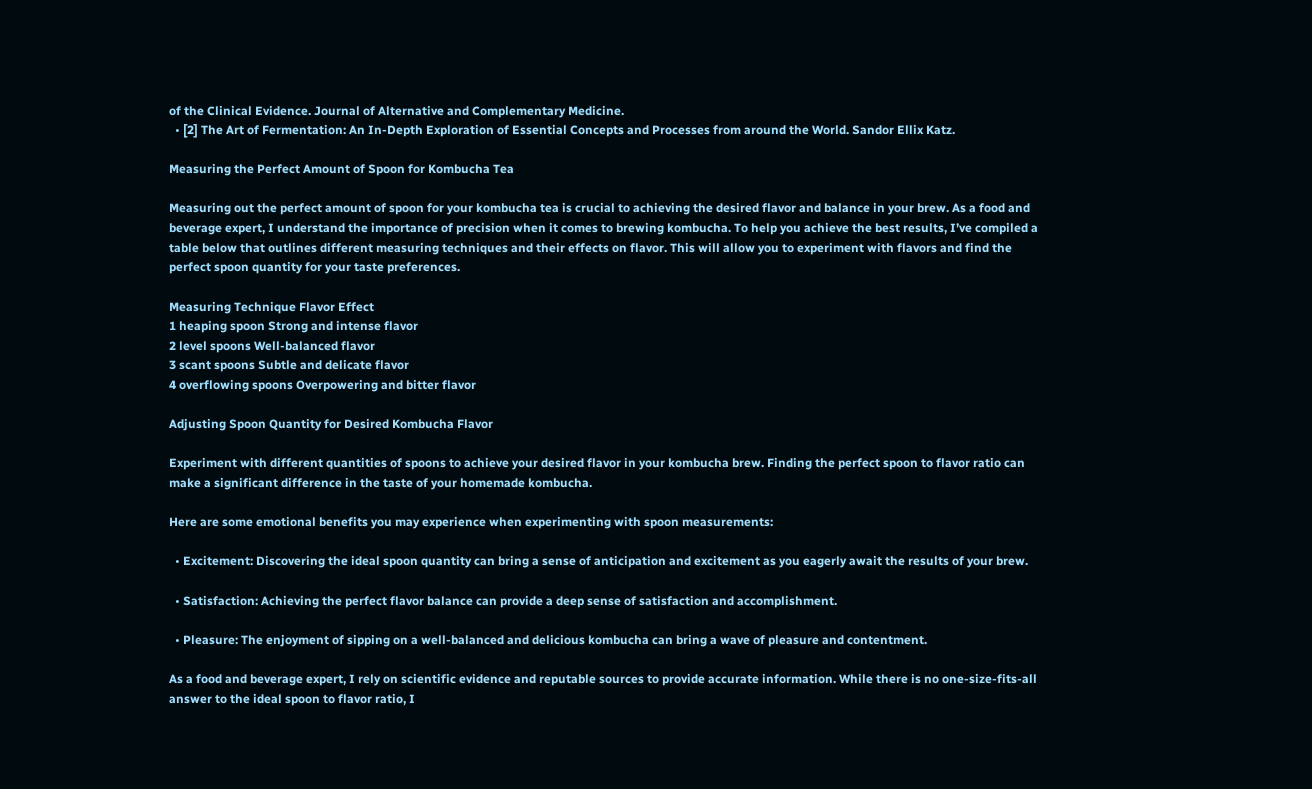of the Clinical Evidence. Journal of Alternative and Complementary Medicine.
  • [2] The Art of Fermentation: An In-Depth Exploration of Essential Concepts and Processes from around the World. Sandor Ellix Katz.

Measuring the Perfect Amount of Spoon for Kombucha Tea

Measuring out the perfect amount of spoon for your kombucha tea is crucial to achieving the desired flavor and balance in your brew. As a food and beverage expert, I understand the importance of precision when it comes to brewing kombucha. To help you achieve the best results, I’ve compiled a table below that outlines different measuring techniques and their effects on flavor. This will allow you to experiment with flavors and find the perfect spoon quantity for your taste preferences.

Measuring Technique Flavor Effect
1 heaping spoon Strong and intense flavor
2 level spoons Well-balanced flavor
3 scant spoons Subtle and delicate flavor
4 overflowing spoons Overpowering and bitter flavor

Adjusting Spoon Quantity for Desired Kombucha Flavor

Experiment with different quantities of spoons to achieve your desired flavor in your kombucha brew. Finding the perfect spoon to flavor ratio can make a significant difference in the taste of your homemade kombucha.

Here are some emotional benefits you may experience when experimenting with spoon measurements:

  • Excitement: Discovering the ideal spoon quantity can bring a sense of anticipation and excitement as you eagerly await the results of your brew.

  • Satisfaction: Achieving the perfect flavor balance can provide a deep sense of satisfaction and accomplishment.

  • Pleasure: The enjoyment of sipping on a well-balanced and delicious kombucha can bring a wave of pleasure and contentment.

As a food and beverage expert, I rely on scientific evidence and reputable sources to provide accurate information. While there is no one-size-fits-all answer to the ideal spoon to flavor ratio, I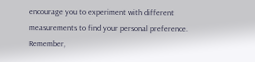encourage you to experiment with different measurements to find your personal preference. Remember,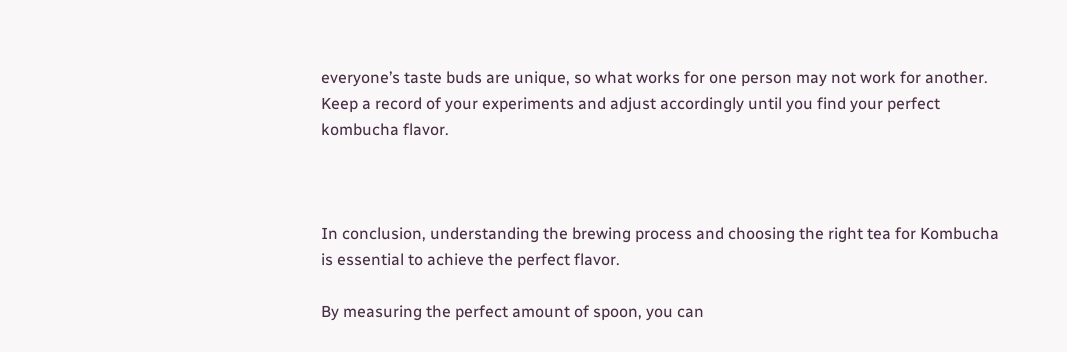everyone’s taste buds are unique, so what works for one person may not work for another. Keep a record of your experiments and adjust accordingly until you find your perfect kombucha flavor.



In conclusion, understanding the brewing process and choosing the right tea for Kombucha is essential to achieve the perfect flavor.

By measuring the perfect amount of spoon, you can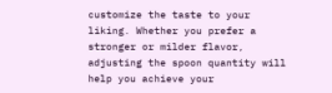customize the taste to your liking. Whether you prefer a stronger or milder flavor, adjusting the spoon quantity will help you achieve your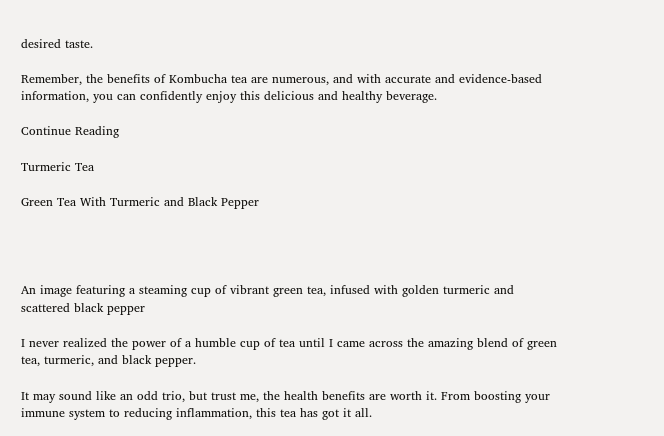desired taste.

Remember, the benefits of Kombucha tea are numerous, and with accurate and evidence-based information, you can confidently enjoy this delicious and healthy beverage.

Continue Reading

Turmeric Tea

Green Tea With Turmeric and Black Pepper




An image featuring a steaming cup of vibrant green tea, infused with golden turmeric and scattered black pepper

I never realized the power of a humble cup of tea until I came across the amazing blend of green tea, turmeric, and black pepper.

It may sound like an odd trio, but trust me, the health benefits are worth it. From boosting your immune system to reducing inflammation, this tea has got it all.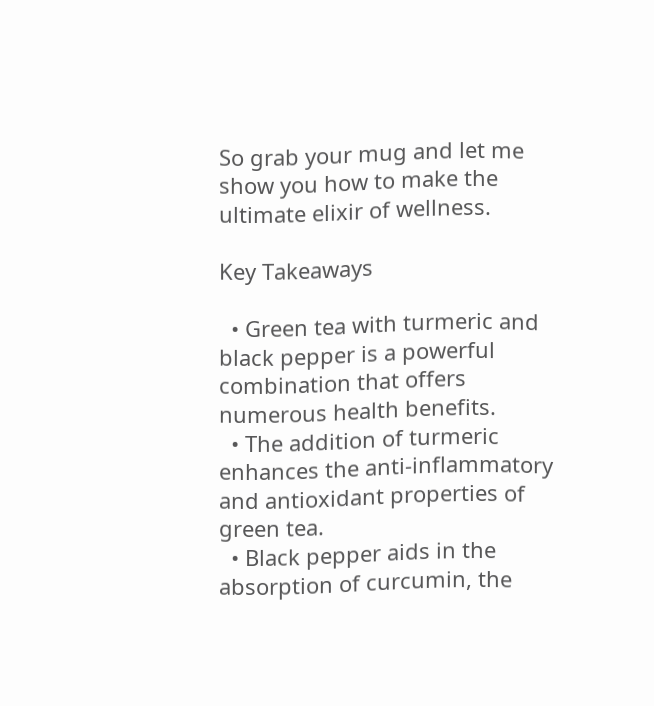So grab your mug and let me show you how to make the ultimate elixir of wellness.

Key Takeaways

  • Green tea with turmeric and black pepper is a powerful combination that offers numerous health benefits.
  • The addition of turmeric enhances the anti-inflammatory and antioxidant properties of green tea.
  • Black pepper aids in the absorption of curcumin, the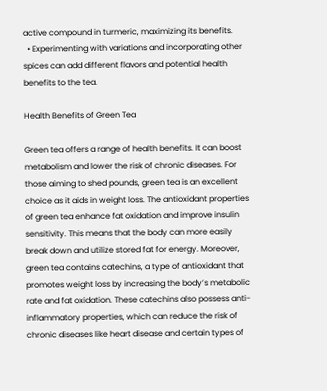active compound in turmeric, maximizing its benefits.
  • Experimenting with variations and incorporating other spices can add different flavors and potential health benefits to the tea.

Health Benefits of Green Tea

Green tea offers a range of health benefits. It can boost metabolism and lower the risk of chronic diseases. For those aiming to shed pounds, green tea is an excellent choice as it aids in weight loss. The antioxidant properties of green tea enhance fat oxidation and improve insulin sensitivity. This means that the body can more easily break down and utilize stored fat for energy. Moreover, green tea contains catechins, a type of antioxidant that promotes weight loss by increasing the body’s metabolic rate and fat oxidation. These catechins also possess anti-inflammatory properties, which can reduce the risk of chronic diseases like heart disease and certain types of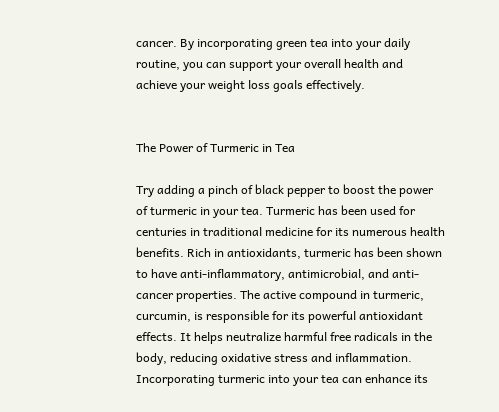cancer. By incorporating green tea into your daily routine, you can support your overall health and achieve your weight loss goals effectively.


The Power of Turmeric in Tea

Try adding a pinch of black pepper to boost the power of turmeric in your tea. Turmeric has been used for centuries in traditional medicine for its numerous health benefits. Rich in antioxidants, turmeric has been shown to have anti-inflammatory, antimicrobial, and anti-cancer properties. The active compound in turmeric, curcumin, is responsible for its powerful antioxidant effects. It helps neutralize harmful free radicals in the body, reducing oxidative stress and inflammation. Incorporating turmeric into your tea can enhance its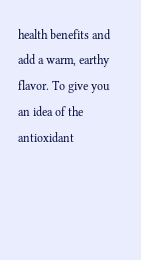health benefits and add a warm, earthy flavor. To give you an idea of the antioxidant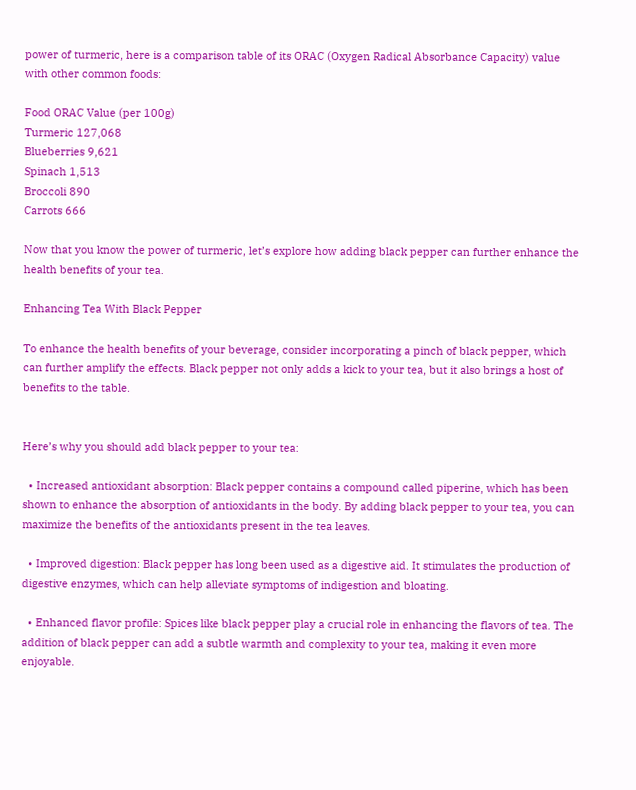power of turmeric, here is a comparison table of its ORAC (Oxygen Radical Absorbance Capacity) value with other common foods:

Food ORAC Value (per 100g)
Turmeric 127,068
Blueberries 9,621
Spinach 1,513
Broccoli 890
Carrots 666

Now that you know the power of turmeric, let’s explore how adding black pepper can further enhance the health benefits of your tea.

Enhancing Tea With Black Pepper

To enhance the health benefits of your beverage, consider incorporating a pinch of black pepper, which can further amplify the effects. Black pepper not only adds a kick to your tea, but it also brings a host of benefits to the table.


Here’s why you should add black pepper to your tea:

  • Increased antioxidant absorption: Black pepper contains a compound called piperine, which has been shown to enhance the absorption of antioxidants in the body. By adding black pepper to your tea, you can maximize the benefits of the antioxidants present in the tea leaves.

  • Improved digestion: Black pepper has long been used as a digestive aid. It stimulates the production of digestive enzymes, which can help alleviate symptoms of indigestion and bloating.

  • Enhanced flavor profile: Spices like black pepper play a crucial role in enhancing the flavors of tea. The addition of black pepper can add a subtle warmth and complexity to your tea, making it even more enjoyable.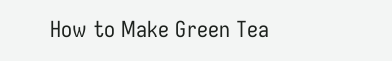How to Make Green Tea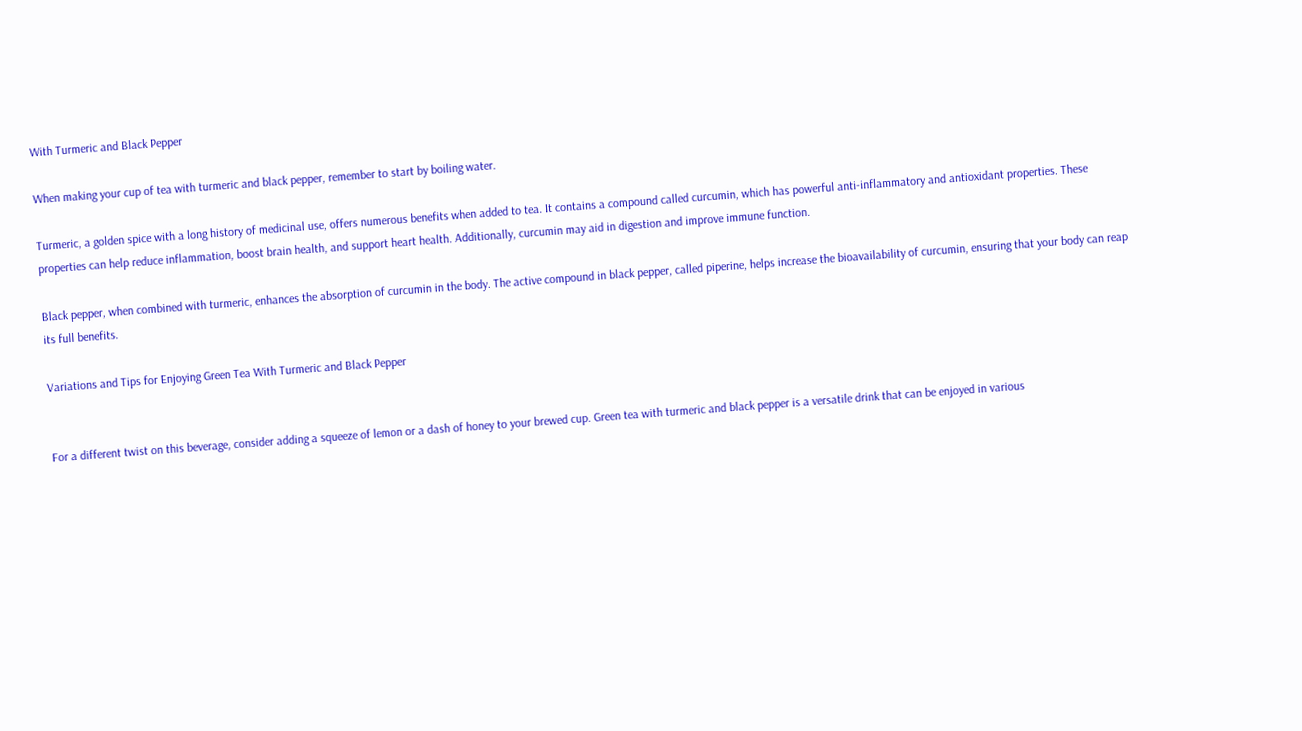With Turmeric and Black Pepper

When making your cup of tea with turmeric and black pepper, remember to start by boiling water.

Turmeric, a golden spice with a long history of medicinal use, offers numerous benefits when added to tea. It contains a compound called curcumin, which has powerful anti-inflammatory and antioxidant properties. These properties can help reduce inflammation, boost brain health, and support heart health. Additionally, curcumin may aid in digestion and improve immune function.

Black pepper, when combined with turmeric, enhances the absorption of curcumin in the body. The active compound in black pepper, called piperine, helps increase the bioavailability of curcumin, ensuring that your body can reap its full benefits.

Variations and Tips for Enjoying Green Tea With Turmeric and Black Pepper


For a different twist on this beverage, consider adding a squeeze of lemon or a dash of honey to your brewed cup. Green tea with turmeric and black pepper is a versatile drink that can be enjoyed in various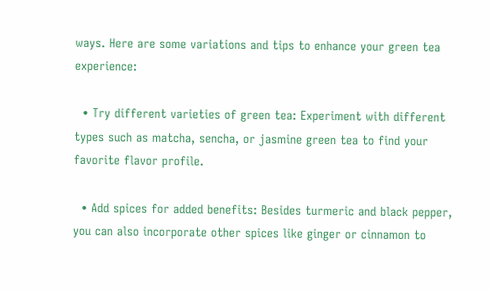ways. Here are some variations and tips to enhance your green tea experience:

  • Try different varieties of green tea: Experiment with different types such as matcha, sencha, or jasmine green tea to find your favorite flavor profile.

  • Add spices for added benefits: Besides turmeric and black pepper, you can also incorporate other spices like ginger or cinnamon to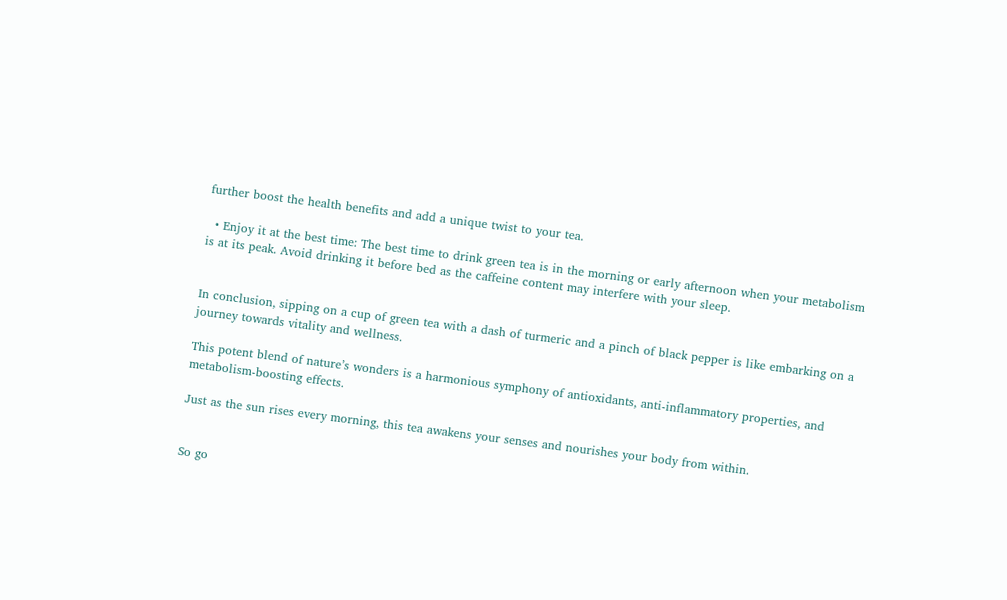further boost the health benefits and add a unique twist to your tea.

  • Enjoy it at the best time: The best time to drink green tea is in the morning or early afternoon when your metabolism is at its peak. Avoid drinking it before bed as the caffeine content may interfere with your sleep.


In conclusion, sipping on a cup of green tea with a dash of turmeric and a pinch of black pepper is like embarking on a journey towards vitality and wellness.

This potent blend of nature’s wonders is a harmonious symphony of antioxidants, anti-inflammatory properties, and metabolism-boosting effects.

Just as the sun rises every morning, this tea awakens your senses and nourishes your body from within.


So go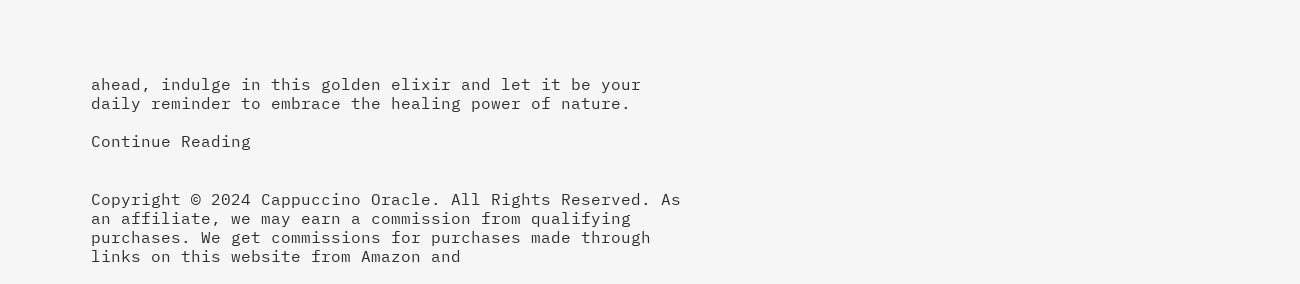ahead, indulge in this golden elixir and let it be your daily reminder to embrace the healing power of nature.

Continue Reading


Copyright © 2024 Cappuccino Oracle. All Rights Reserved. As an affiliate, we may earn a commission from qualifying purchases. We get commissions for purchases made through links on this website from Amazon and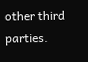other third parties.